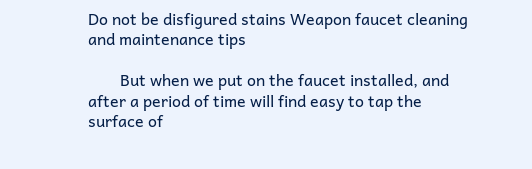Do not be disfigured stains Weapon faucet cleaning and maintenance tips

        But when we put on the faucet installed, and after a period of time will find easy to tap the surface of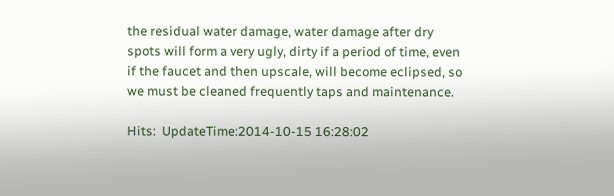the residual water damage, water damage after dry spots will form a very ugly, dirty if a period of time, even if the faucet and then upscale, will become eclipsed, so we must be cleaned frequently taps and maintenance.

Hits:  UpdateTime:2014-10-15 16:28:02